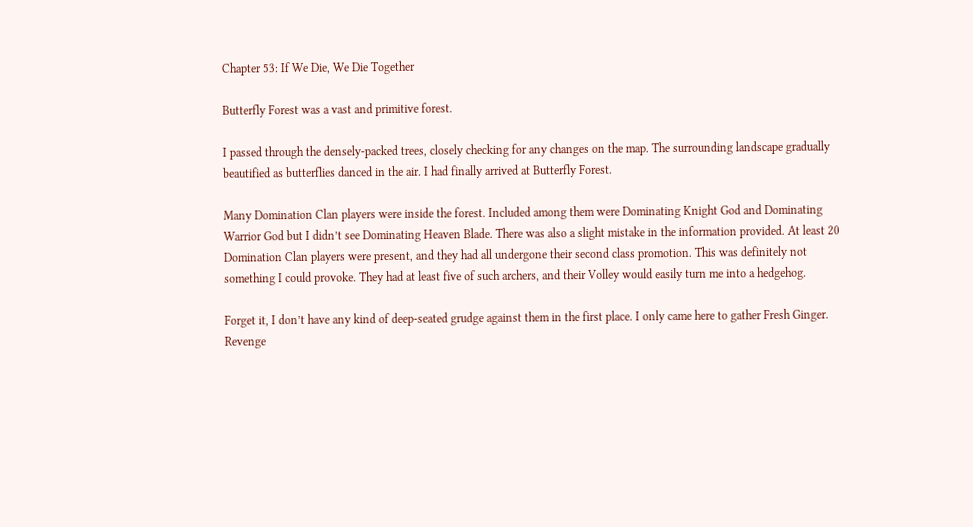Chapter 53: If We Die, We Die Together

Butterfly Forest was a vast and primitive forest.

I passed through the densely-packed trees, closely checking for any changes on the map. The surrounding landscape gradually beautified as butterflies danced in the air. I had finally arrived at Butterfly Forest.

Many Domination Clan players were inside the forest. Included among them were Dominating Knight God and Dominating Warrior God but I didn’t see Dominating Heaven Blade. There was also a slight mistake in the information provided. At least 20 Domination Clan players were present, and they had all undergone their second class promotion. This was definitely not something I could provoke. They had at least five of such archers, and their Volley would easily turn me into a hedgehog.

Forget it, I don’t have any kind of deep-seated grudge against them in the first place. I only came here to gather Fresh Ginger. Revenge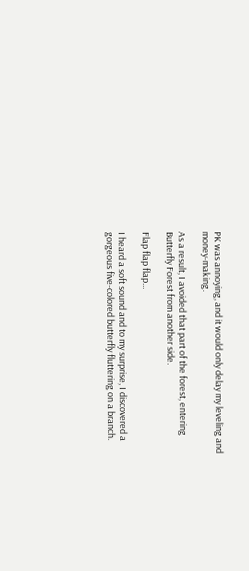PK was annoying, and it would only delay my leveling and money-making.

As a result, I avoided that part of the forest, entering Butterfly Forest from another side.

Flap flap flap...

I heard a soft sound and to my surprise, I discovered a gorgeous five-colored butterfly fluttering on a branch.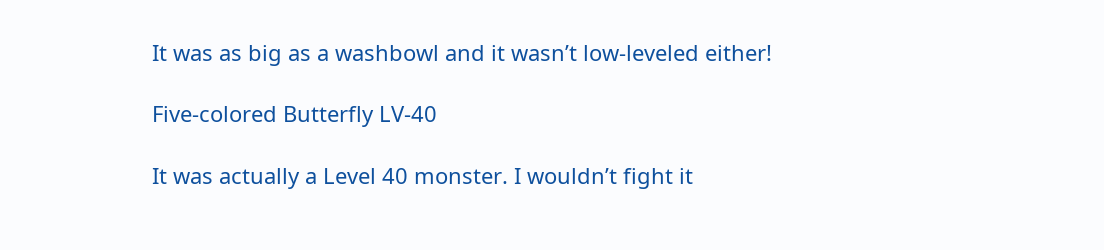It was as big as a washbowl and it wasn’t low-leveled either!

Five-colored Butterfly LV-40

It was actually a Level 40 monster. I wouldn’t fight it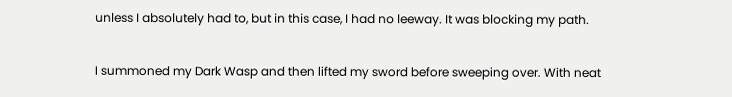unless I absolutely had to, but in this case, I had no leeway. It was blocking my path.

I summoned my Dark Wasp and then lifted my sword before sweeping over. With neat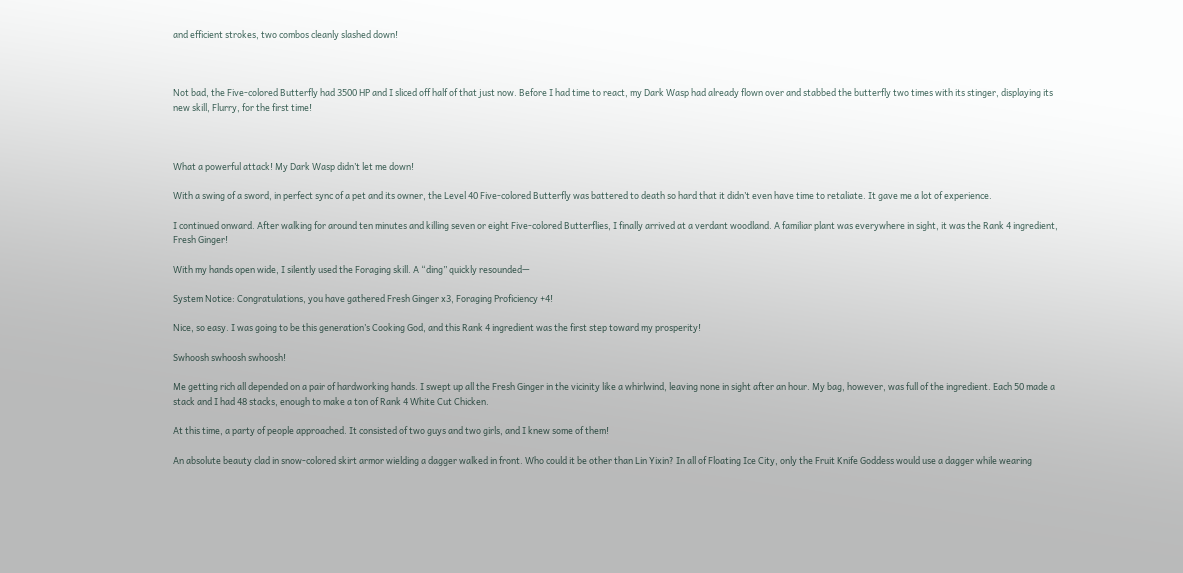and efficient strokes, two combos cleanly slashed down!



Not bad, the Five-colored Butterfly had 3500 HP and I sliced off half of that just now. Before I had time to react, my Dark Wasp had already flown over and stabbed the butterfly two times with its stinger, displaying its new skill, Flurry, for the first time!



What a powerful attack! My Dark Wasp didn’t let me down!

With a swing of a sword, in perfect sync of a pet and its owner, the Level 40 Five-colored Butterfly was battered to death so hard that it didn’t even have time to retaliate. It gave me a lot of experience.

I continued onward. After walking for around ten minutes and killing seven or eight Five-colored Butterflies, I finally arrived at a verdant woodland. A familiar plant was everywhere in sight, it was the Rank 4 ingredient, Fresh Ginger!

With my hands open wide, I silently used the Foraging skill. A “ding” quickly resounded—

System Notice: Congratulations, you have gathered Fresh Ginger x3, Foraging Proficiency +4!

Nice, so easy. I was going to be this generation’s Cooking God, and this Rank 4 ingredient was the first step toward my prosperity!

Swhoosh swhoosh swhoosh!

Me getting rich all depended on a pair of hardworking hands. I swept up all the Fresh Ginger in the vicinity like a whirlwind, leaving none in sight after an hour. My bag, however, was full of the ingredient. Each 50 made a stack and I had 48 stacks, enough to make a ton of Rank 4 White Cut Chicken.

At this time, a party of people approached. It consisted of two guys and two girls, and I knew some of them!

An absolute beauty clad in snow-colored skirt armor wielding a dagger walked in front. Who could it be other than Lin Yixin? In all of Floating Ice City, only the Fruit Knife Goddess would use a dagger while wearing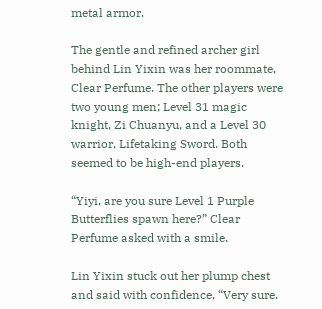metal armor.

The gentle and refined archer girl behind Lin Yixin was her roommate, Clear Perfume. The other players were two young men; Level 31 magic knight, Zi Chuanyu, and a Level 30 warrior, Lifetaking Sword. Both seemed to be high-end players.

“Yiyi, are you sure Level 1 Purple Butterflies spawn here?” Clear Perfume asked with a smile.

Lin Yixin stuck out her plump chest and said with confidence, “Very sure.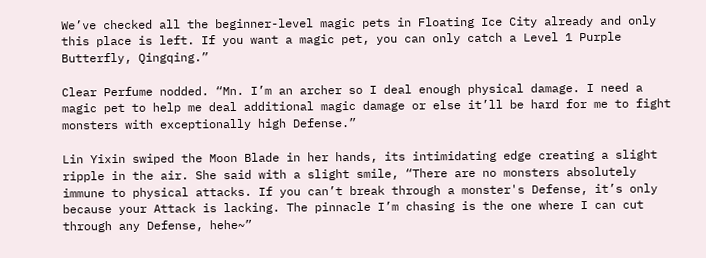We’ve checked all the beginner-level magic pets in Floating Ice City already and only this place is left. If you want a magic pet, you can only catch a Level 1 Purple Butterfly, Qingqing.”

Clear Perfume nodded. “Mn. I’m an archer so I deal enough physical damage. I need a magic pet to help me deal additional magic damage or else it’ll be hard for me to fight monsters with exceptionally high Defense.”

Lin Yixin swiped the Moon Blade in her hands, its intimidating edge creating a slight ripple in the air. She said with a slight smile, “There are no monsters absolutely immune to physical attacks. If you can’t break through a monster's Defense, it’s only because your Attack is lacking. The pinnacle I’m chasing is the one where I can cut through any Defense, hehe~”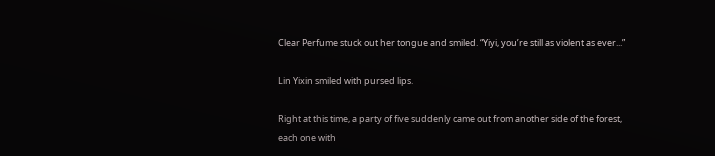Clear Perfume stuck out her tongue and smiled. “Yiyi, you’re still as violent as ever...”

Lin Yixin smiled with pursed lips.

Right at this time, a party of five suddenly came out from another side of the forest, each one with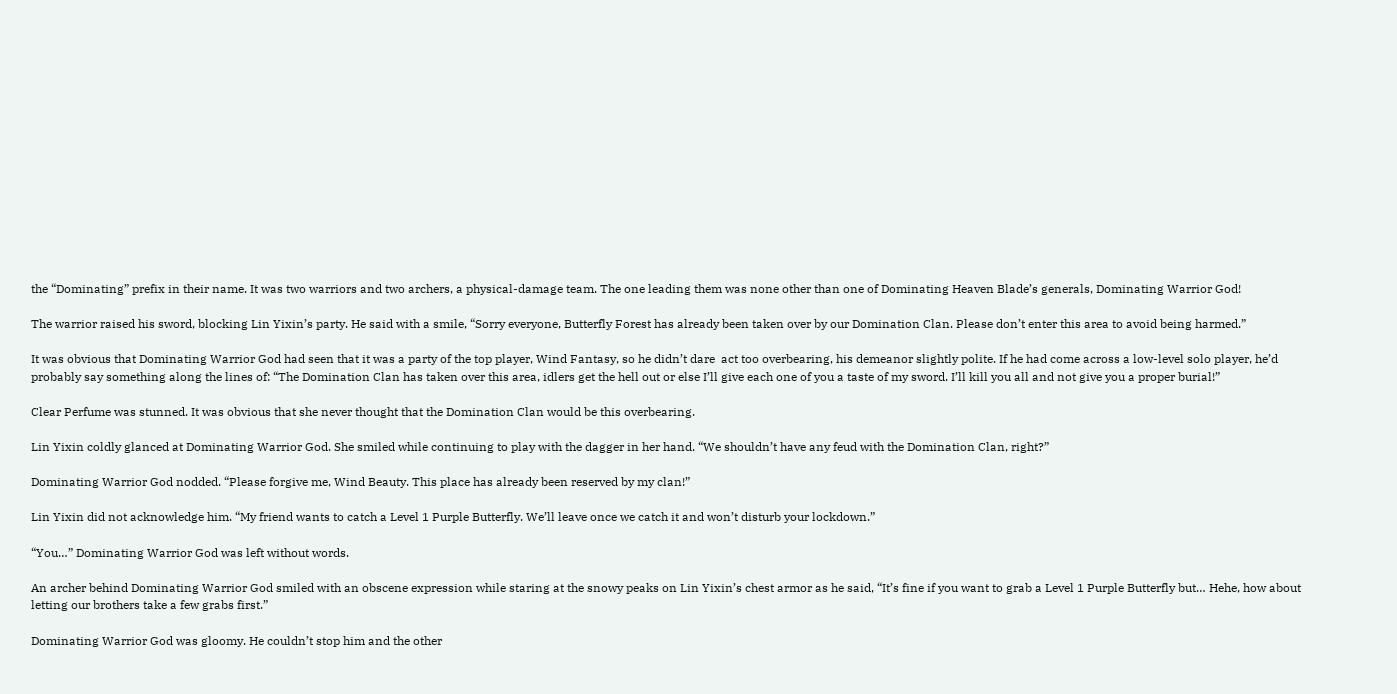the “Dominating” prefix in their name. It was two warriors and two archers, a physical-damage team. The one leading them was none other than one of Dominating Heaven Blade’s generals, Dominating Warrior God!

The warrior raised his sword, blocking Lin Yixin’s party. He said with a smile, “Sorry everyone, Butterfly Forest has already been taken over by our Domination Clan. Please don’t enter this area to avoid being harmed.”

It was obvious that Dominating Warrior God had seen that it was a party of the top player, Wind Fantasy, so he didn’t dare  act too overbearing, his demeanor slightly polite. If he had come across a low-level solo player, he’d probably say something along the lines of: “The Domination Clan has taken over this area, idlers get the hell out or else I’ll give each one of you a taste of my sword. I’ll kill you all and not give you a proper burial!”

Clear Perfume was stunned. It was obvious that she never thought that the Domination Clan would be this overbearing.

Lin Yixin coldly glanced at Dominating Warrior God. She smiled while continuing to play with the dagger in her hand. “We shouldn’t have any feud with the Domination Clan, right?”

Dominating Warrior God nodded. “Please forgive me, Wind Beauty. This place has already been reserved by my clan!”

Lin Yixin did not acknowledge him. “My friend wants to catch a Level 1 Purple Butterfly. We’ll leave once we catch it and won’t disturb your lockdown.”

“You…” Dominating Warrior God was left without words.

An archer behind Dominating Warrior God smiled with an obscene expression while staring at the snowy peaks on Lin Yixin’s chest armor as he said, “It’s fine if you want to grab a Level 1 Purple Butterfly but… Hehe, how about letting our brothers take a few grabs first.”

Dominating Warrior God was gloomy. He couldn’t stop him and the other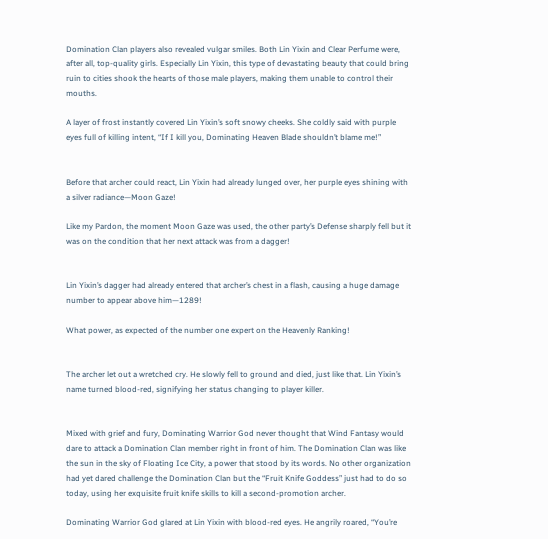Domination Clan players also revealed vulgar smiles. Both Lin Yixin and Clear Perfume were, after all, top-quality girls. Especially Lin Yixin, this type of devastating beauty that could bring ruin to cities shook the hearts of those male players, making them unable to control their mouths.

A layer of frost instantly covered Lin Yixin’s soft snowy cheeks. She coldly said with purple eyes full of killing intent, “If I kill you, Dominating Heaven Blade shouldn’t blame me!”


Before that archer could react, Lin Yixin had already lunged over, her purple eyes shining with a silver radiance—Moon Gaze!

Like my Pardon, the moment Moon Gaze was used, the other party’s Defense sharply fell but it was on the condition that her next attack was from a dagger!


Lin Yixin’s dagger had already entered that archer’s chest in a flash, causing a huge damage number to appear above him—1289!

What power, as expected of the number one expert on the Heavenly Ranking!


The archer let out a wretched cry. He slowly fell to ground and died, just like that. Lin Yixin’s name turned blood-red, signifying her status changing to player killer.


Mixed with grief and fury, Dominating Warrior God never thought that Wind Fantasy would dare to attack a Domination Clan member right in front of him. The Domination Clan was like the sun in the sky of Floating Ice City, a power that stood by its words. No other organization had yet dared challenge the Domination Clan but the “Fruit Knife Goddess” just had to do so today, using her exquisite fruit knife skills to kill a second-promotion archer.

Dominating Warrior God glared at Lin Yixin with blood-red eyes. He angrily roared, “You’re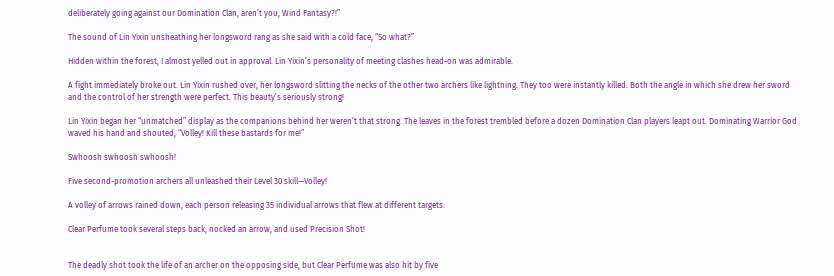deliberately going against our Domination Clan, aren’t you, Wind Fantasy?!”

The sound of Lin Yixin unsheathing her longsword rang as she said with a cold face, “So what?”

Hidden within the forest, I almost yelled out in approval. Lin Yixin’s personality of meeting clashes head-on was admirable.

A fight immediately broke out. Lin Yixin rushed over, her longsword slitting the necks of the other two archers like lightning. They too were instantly killed. Both the angle in which she drew her sword and the control of her strength were perfect. This beauty’s seriously strong!

Lin Yixin began her “unmatched” display as the companions behind her weren’t that strong. The leaves in the forest trembled before a dozen Domination Clan players leapt out. Dominating Warrior God waved his hand and shouted, “Volley! Kill these bastards for me!”

Swhoosh swhoosh swhoosh!

Five second-promotion archers all unleashed their Level 30 skill—Volley!

A volley of arrows rained down, each person releasing 35 individual arrows that flew at different targets.

Clear Perfume took several steps back, nocked an arrow, and used Precision Shot!


The deadly shot took the life of an archer on the opposing side, but Clear Perfume was also hit by five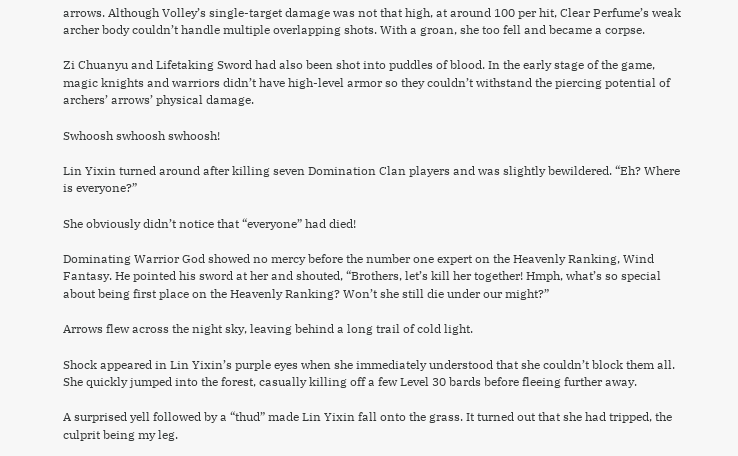arrows. Although Volley’s single-target damage was not that high, at around 100 per hit, Clear Perfume’s weak archer body couldn’t handle multiple overlapping shots. With a groan, she too fell and became a corpse.

Zi Chuanyu and Lifetaking Sword had also been shot into puddles of blood. In the early stage of the game, magic knights and warriors didn’t have high-level armor so they couldn’t withstand the piercing potential of archers’ arrows’ physical damage.

Swhoosh swhoosh swhoosh!

Lin Yixin turned around after killing seven Domination Clan players and was slightly bewildered. “Eh? Where is everyone?”

She obviously didn’t notice that “everyone” had died!

Dominating Warrior God showed no mercy before the number one expert on the Heavenly Ranking, Wind Fantasy. He pointed his sword at her and shouted, “Brothers, let’s kill her together! Hmph, what’s so special about being first place on the Heavenly Ranking? Won’t she still die under our might?”

Arrows flew across the night sky, leaving behind a long trail of cold light.

Shock appeared in Lin Yixin’s purple eyes when she immediately understood that she couldn’t block them all. She quickly jumped into the forest, casually killing off a few Level 30 bards before fleeing further away.

A surprised yell followed by a “thud” made Lin Yixin fall onto the grass. It turned out that she had tripped, the culprit being my leg.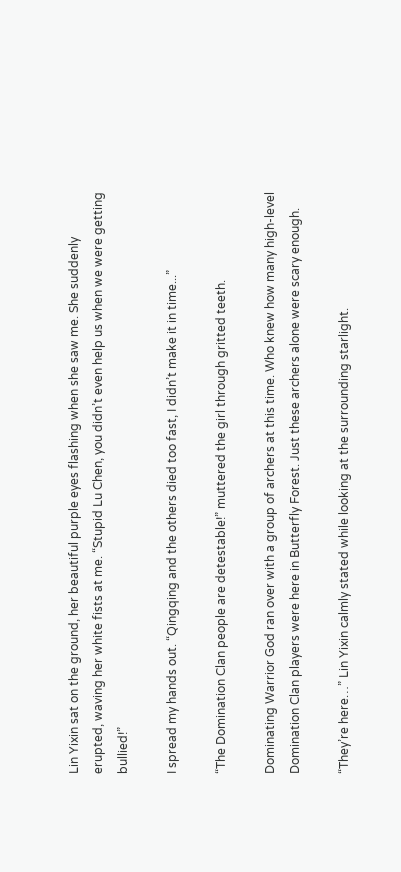Lin Yixin sat on the ground, her beautiful purple eyes flashing when she saw me. She suddenly erupted, waving her white fists at me. “Stupid Lu Chen, you didn’t even help us when we were getting bullied!”

I spread my hands out. “Qingqing and the others died too fast, I didn’t make it in time...”

“The Domination Clan people are detestable!” muttered the girl through gritted teeth.

Dominating Warrior God ran over with a group of archers at this time. Who knew how many high-level Domination Clan players were here in Butterfly Forest. Just these archers alone were scary enough.

“They’re here…” Lin Yixin calmly stated while looking at the surrounding starlight.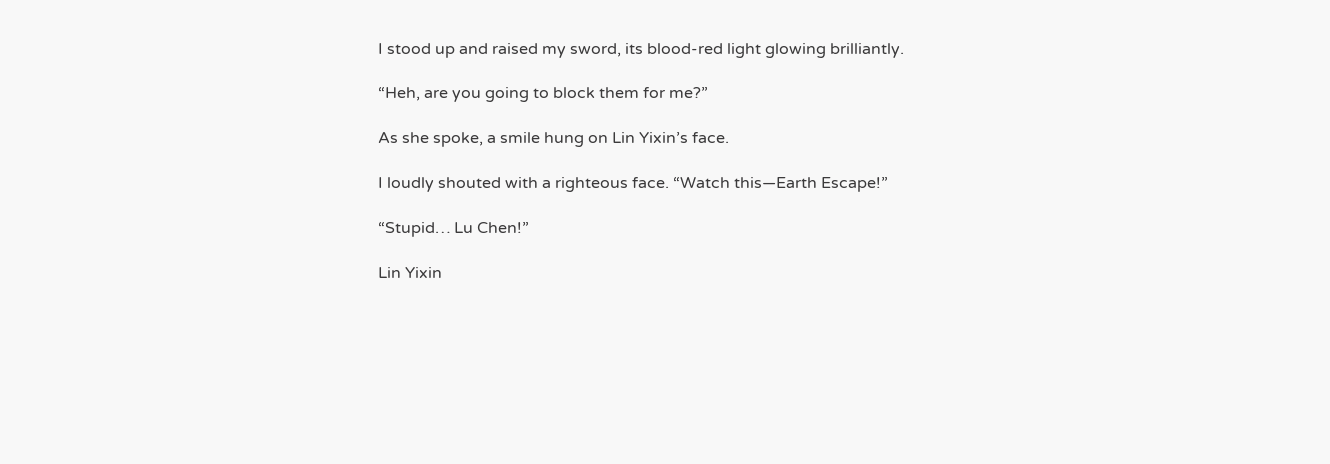I stood up and raised my sword, its blood-red light glowing brilliantly.

“Heh, are you going to block them for me?”

As she spoke, a smile hung on Lin Yixin’s face.

I loudly shouted with a righteous face. “Watch this—Earth Escape!”

“Stupid… Lu Chen!”

Lin Yixin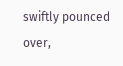swiftly pounced over,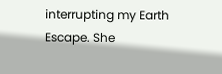interrupting my Earth Escape. She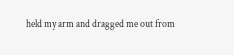held my arm and dragged me out from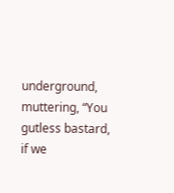underground, muttering, “You gutless bastard, if we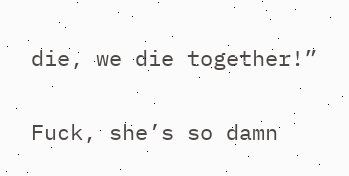die, we die together!”

Fuck, she’s so damn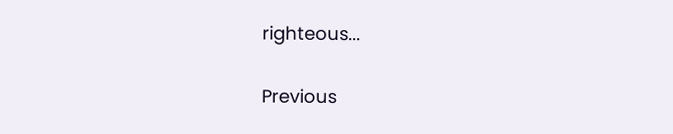righteous...

Previous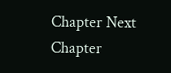Chapter Next Chapter